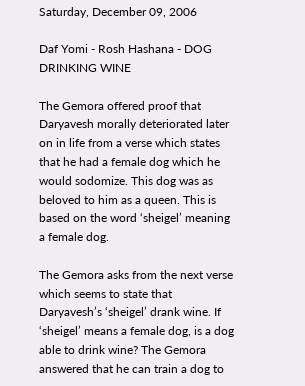Saturday, December 09, 2006

Daf Yomi - Rosh Hashana - DOG DRINKING WINE

The Gemora offered proof that Daryavesh morally deteriorated later on in life from a verse which states that he had a female dog which he would sodomize. This dog was as beloved to him as a queen. This is based on the word ‘sheigel’ meaning a female dog.

The Gemora asks from the next verse which seems to state that Daryavesh’s ‘sheigel’ drank wine. If ‘sheigel’ means a female dog, is a dog able to drink wine? The Gemora answered that he can train a dog to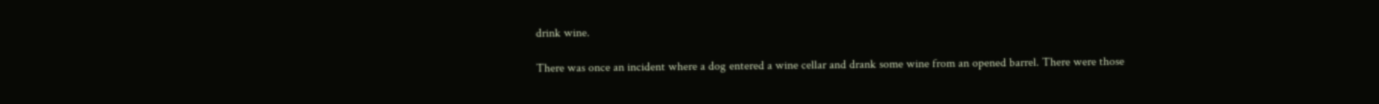drink wine.

There was once an incident where a dog entered a wine cellar and drank some wine from an opened barrel. There were those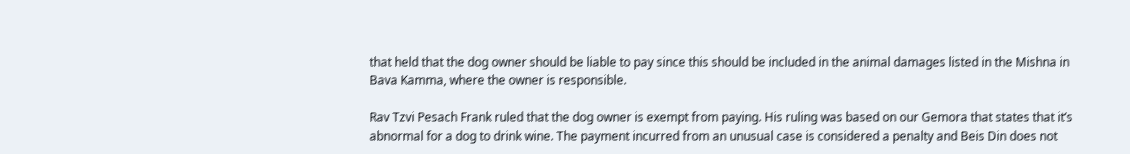that held that the dog owner should be liable to pay since this should be included in the animal damages listed in the Mishna in Bava Kamma, where the owner is responsible.

Rav Tzvi Pesach Frank ruled that the dog owner is exempt from paying. His ruling was based on our Gemora that states that it’s abnormal for a dog to drink wine. The payment incurred from an unusual case is considered a penalty and Beis Din does not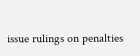issue rulings on penalties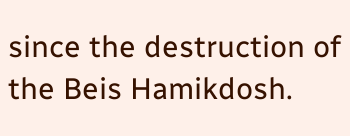since the destruction of the Beis Hamikdosh.